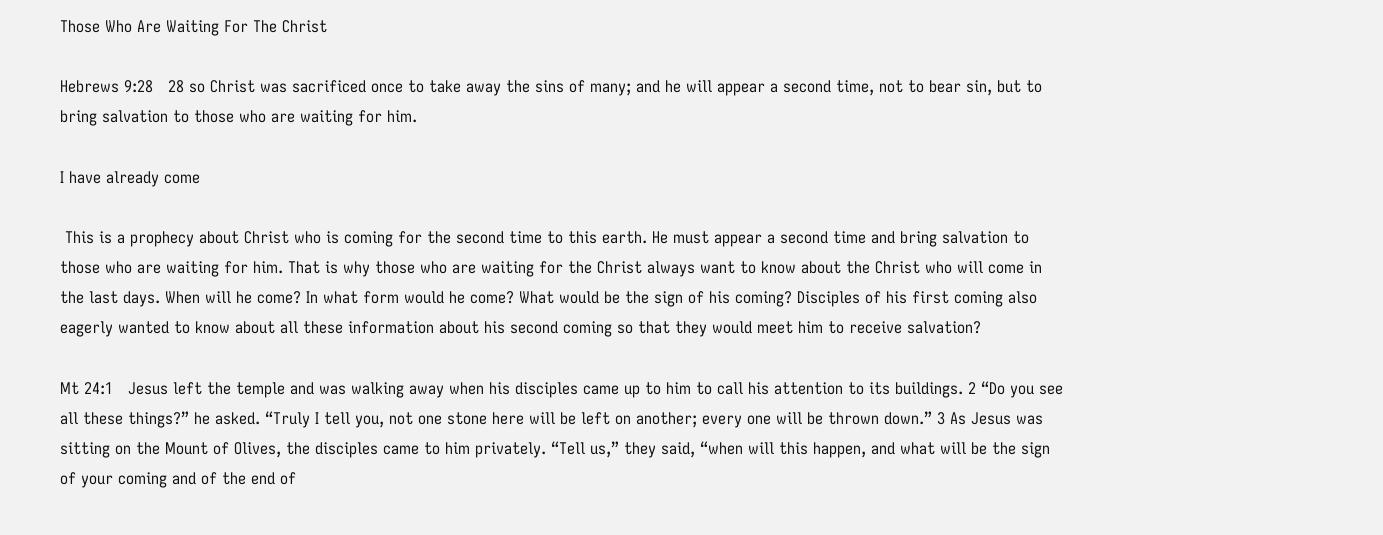Those Who Are Waiting For The Christ

Hebrews 9:28   28 so Christ was sacrificed once to take away the sins of many; and he will appear a second time, not to bear sin, but to bring salvation to those who are waiting for him.

I have already come

 This is a prophecy about Christ who is coming for the second time to this earth. He must appear a second time and bring salvation to those who are waiting for him. That is why those who are waiting for the Christ always want to know about the Christ who will come in the last days. When will he come? In what form would he come? What would be the sign of his coming? Disciples of his first coming also eagerly wanted to know about all these information about his second coming so that they would meet him to receive salvation?

Mt 24:1   Jesus left the temple and was walking away when his disciples came up to him to call his attention to its buildings. 2 “Do you see all these things?” he asked. “Truly I tell you, not one stone here will be left on another; every one will be thrown down.” 3 As Jesus was sitting on the Mount of Olives, the disciples came to him privately. “Tell us,” they said, “when will this happen, and what will be the sign of your coming and of the end of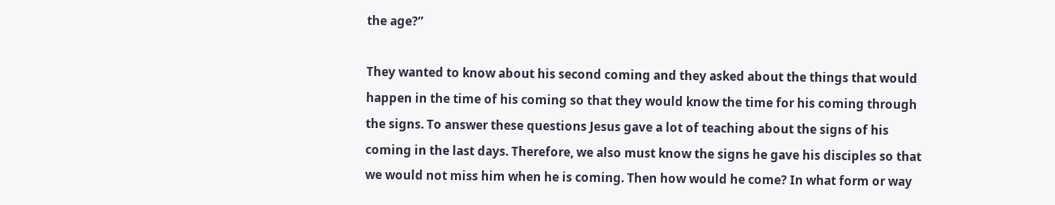the age?”

They wanted to know about his second coming and they asked about the things that would happen in the time of his coming so that they would know the time for his coming through the signs. To answer these questions Jesus gave a lot of teaching about the signs of his coming in the last days. Therefore, we also must know the signs he gave his disciples so that we would not miss him when he is coming. Then how would he come? In what form or way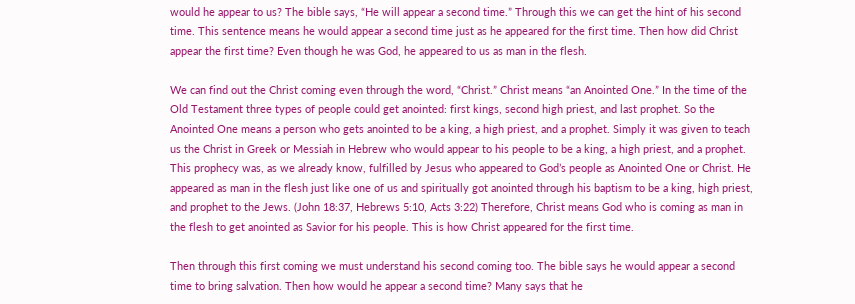would he appear to us? The bible says, “He will appear a second time.” Through this we can get the hint of his second time. This sentence means he would appear a second time just as he appeared for the first time. Then how did Christ appear the first time? Even though he was God, he appeared to us as man in the flesh.

We can find out the Christ coming even through the word, “Christ.” Christ means “an Anointed One.” In the time of the Old Testament three types of people could get anointed: first kings, second high priest, and last prophet. So the Anointed One means a person who gets anointed to be a king, a high priest, and a prophet. Simply it was given to teach us the Christ in Greek or Messiah in Hebrew who would appear to his people to be a king, a high priest, and a prophet. This prophecy was, as we already know, fulfilled by Jesus who appeared to God’s people as Anointed One or Christ. He appeared as man in the flesh just like one of us and spiritually got anointed through his baptism to be a king, high priest, and prophet to the Jews. (John 18:37, Hebrews 5:10, Acts 3:22) Therefore, Christ means God who is coming as man in the flesh to get anointed as Savior for his people. This is how Christ appeared for the first time.

Then through this first coming we must understand his second coming too. The bible says he would appear a second time to bring salvation. Then how would he appear a second time? Many says that he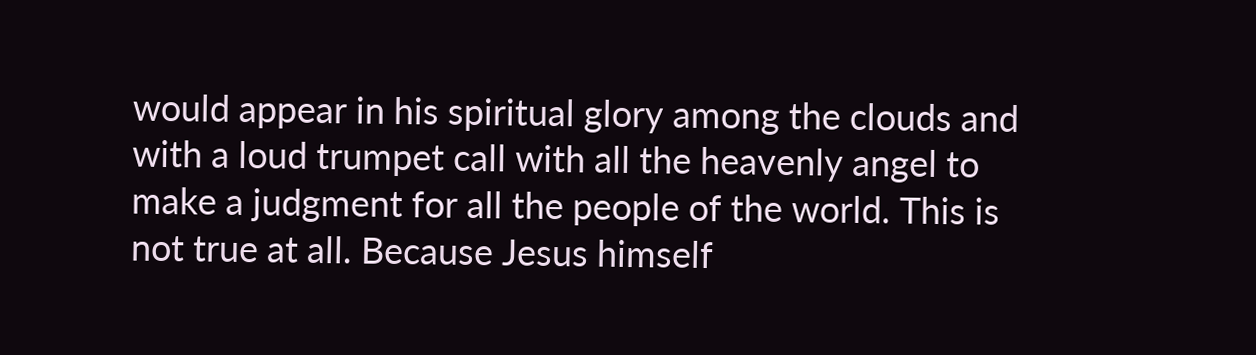would appear in his spiritual glory among the clouds and with a loud trumpet call with all the heavenly angel to make a judgment for all the people of the world. This is not true at all. Because Jesus himself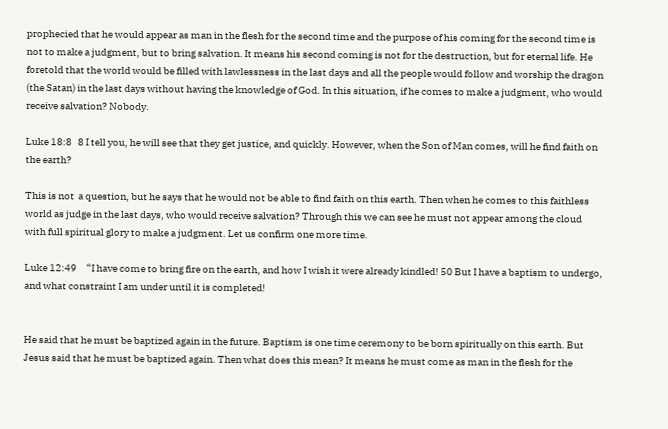prophecied that he would appear as man in the flesh for the second time and the purpose of his coming for the second time is not to make a judgment, but to bring salvation. It means his second coming is not for the destruction, but for eternal life. He foretold that the world would be filled with lawlessness in the last days and all the people would follow and worship the dragon (the Satan) in the last days without having the knowledge of God. In this situation, if he comes to make a judgment, who would receive salvation? Nobody.

Luke 18:8   8 I tell you, he will see that they get justice, and quickly. However, when the Son of Man comes, will he find faith on the earth?

This is not  a question, but he says that he would not be able to find faith on this earth. Then when he comes to this faithless world as judge in the last days, who would receive salvation? Through this we can see he must not appear among the cloud with full spiritual glory to make a judgment. Let us confirm one more time.

Luke 12:49     “I have come to bring fire on the earth, and how I wish it were already kindled! 50 But I have a baptism to undergo, and what constraint I am under until it is completed!


He said that he must be baptized again in the future. Baptism is one time ceremony to be born spiritually on this earth. But Jesus said that he must be baptized again. Then what does this mean? It means he must come as man in the flesh for the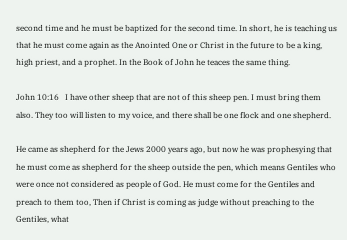second time and he must be baptized for the second time. In short, he is teaching us that he must come again as the Anointed One or Christ in the future to be a king, high priest, and a prophet. In the Book of John he teaces the same thing.

John 10:16   I have other sheep that are not of this sheep pen. I must bring them also. They too will listen to my voice, and there shall be one flock and one shepherd.

He came as shepherd for the Jews 2000 years ago, but now he was prophesying that he must come as shepherd for the sheep outside the pen, which means Gentiles who were once not considered as people of God. He must come for the Gentiles and preach to them too, Then if Christ is coming as judge without preaching to the Gentiles, what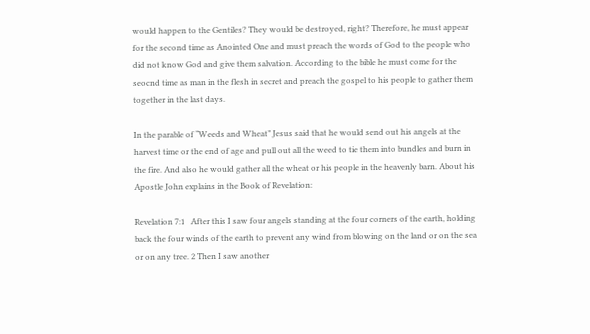would happen to the Gentiles? They would be destroyed, right? Therefore, he must appear for the second time as Anointed One and must preach the words of God to the people who did not know God and give them salvation. According to the bible he must come for the seocnd time as man in the flesh in secret and preach the gospel to his people to gather them together in the last days.

In the parable of “Weeds and Wheat” Jesus said that he would send out his angels at the harvest time or the end of age and pull out all the weed to tie them into bundles and burn in the fire. And also he would gather all the wheat or his people in the heavenly barn. About his Apostle John explains in the Book of Revelation:

Revelation 7:1   After this I saw four angels standing at the four corners of the earth, holding back the four winds of the earth to prevent any wind from blowing on the land or on the sea or on any tree. 2 Then I saw another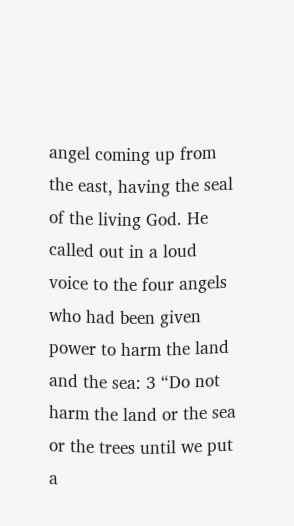angel coming up from the east, having the seal of the living God. He called out in a loud voice to the four angels who had been given power to harm the land and the sea: 3 “Do not harm the land or the sea or the trees until we put a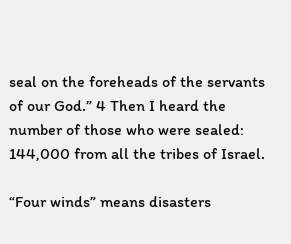seal on the foreheads of the servants of our God.” 4 Then I heard the number of those who were sealed: 144,000 from all the tribes of Israel.

“Four winds” means disasters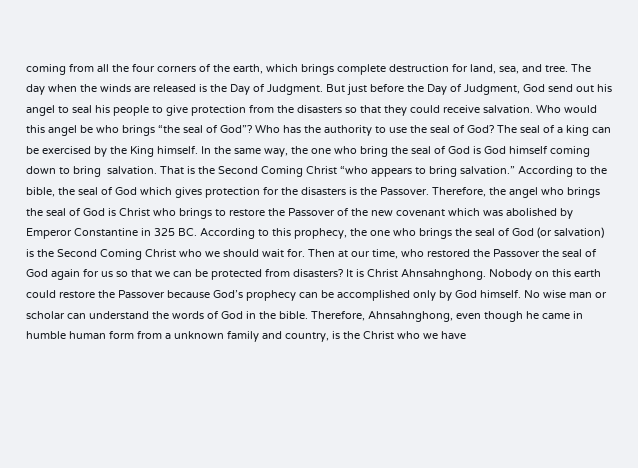coming from all the four corners of the earth, which brings complete destruction for land, sea, and tree. The day when the winds are released is the Day of Judgment. But just before the Day of Judgment, God send out his angel to seal his people to give protection from the disasters so that they could receive salvation. Who would this angel be who brings “the seal of God”? Who has the authority to use the seal of God? The seal of a king can be exercised by the King himself. In the same way, the one who bring the seal of God is God himself coming down to bring  salvation. That is the Second Coming Christ “who appears to bring salvation.” According to the bible, the seal of God which gives protection for the disasters is the Passover. Therefore, the angel who brings the seal of God is Christ who brings to restore the Passover of the new covenant which was abolished by Emperor Constantine in 325 BC. According to this prophecy, the one who brings the seal of God (or salvation) is the Second Coming Christ who we should wait for. Then at our time, who restored the Passover the seal of God again for us so that we can be protected from disasters? It is Christ Ahnsahnghong. Nobody on this earth could restore the Passover because God’s prophecy can be accomplished only by God himself. No wise man or scholar can understand the words of God in the bible. Therefore, Ahnsahnghong, even though he came in humble human form from a unknown family and country, is the Christ who we have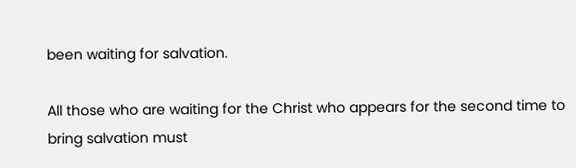been waiting for salvation.

All those who are waiting for the Christ who appears for the second time to bring salvation must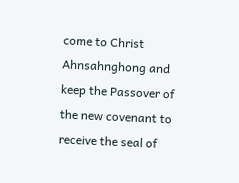come to Christ Ahnsahnghong and keep the Passover of the new covenant to receive the seal of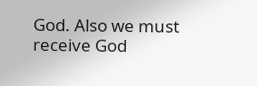God. Also we must receive God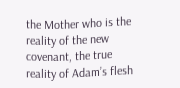the Mother who is the reality of the new covenant, the true reality of Adam’s flesh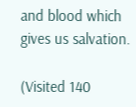and blood which gives us salvation.

(Visited 140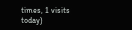times, 1 visits today)